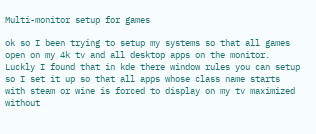Multi-monitor setup for games

ok so I been trying to setup my systems so that all games open on my 4k tv and all desktop apps on the monitor. Luckly I found that in kde there window rules you can setup so I set it up so that all apps whose class name starts with steam or wine is forced to display on my tv maximized without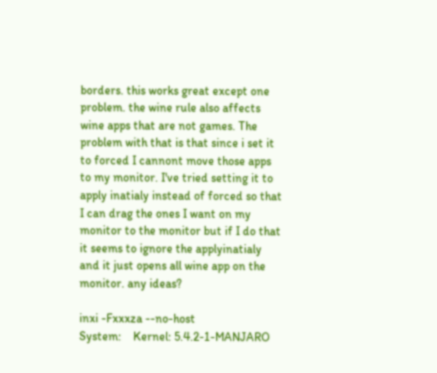borders. this works great except one problem. the wine rule also affects wine apps that are not games. The problem with that is that since i set it to forced I cannont move those apps to my monitor. I've tried setting it to apply inatialy instead of forced so that I can drag the ones I want on my monitor to the monitor but if I do that it seems to ignore the applyinatialy and it just opens all wine app on the monitor. any ideas?

inxi -Fxxxza --no-host
System:    Kernel: 5.4.2-1-MANJARO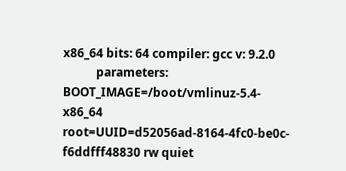x86_64 bits: 64 compiler: gcc v: 9.2.0
           parameters: BOOT_IMAGE=/boot/vmlinuz-5.4-x86_64 root=UUID=d52056ad-8164-4fc0-be0c-f6ddfff48830 rw quiet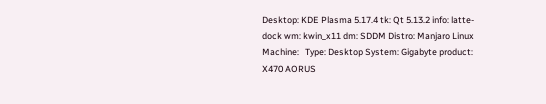Desktop: KDE Plasma 5.17.4 tk: Qt 5.13.2 info: latte-dock wm: kwin_x11 dm: SDDM Distro: Manjaro Linux
Machine:   Type: Desktop System: Gigabyte product: X470 AORUS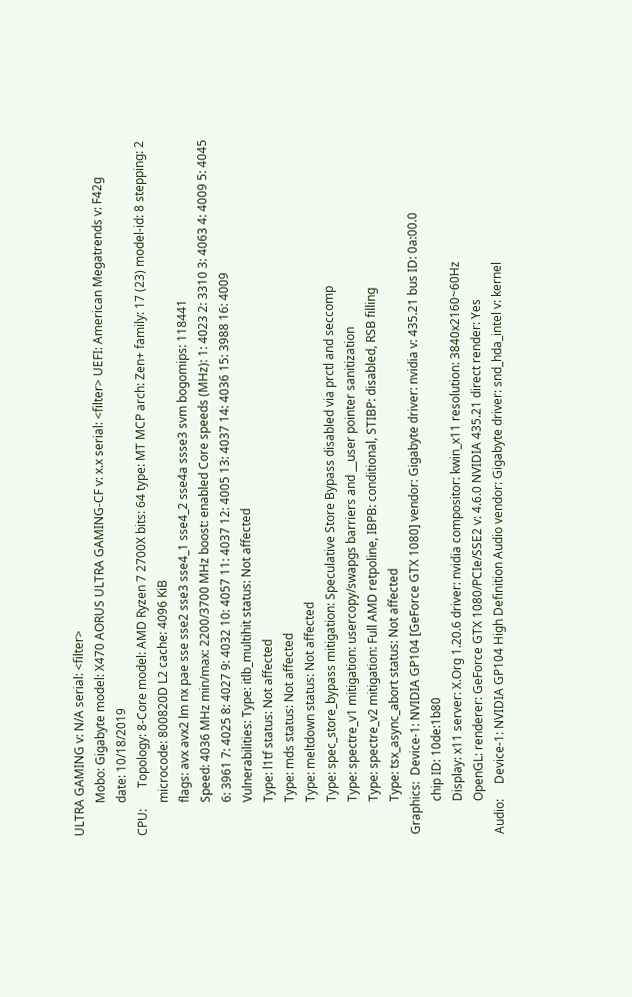ULTRA GAMING v: N/A serial: <filter>
           Mobo: Gigabyte model: X470 AORUS ULTRA GAMING-CF v: x.x serial: <filter> UEFI: American Megatrends v: F42g
           date: 10/18/2019
CPU:       Topology: 8-Core model: AMD Ryzen 7 2700X bits: 64 type: MT MCP arch: Zen+ family: 17 (23) model-id: 8 stepping: 2
           microcode: 800820D L2 cache: 4096 KiB
           flags: avx avx2 lm nx pae sse sse2 sse3 sse4_1 sse4_2 sse4a ssse3 svm bogomips: 118441
           Speed: 4036 MHz min/max: 2200/3700 MHz boost: enabled Core speeds (MHz): 1: 4023 2: 3310 3: 4063 4: 4009 5: 4045
           6: 3961 7: 4025 8: 4027 9: 4032 10: 4057 11: 4037 12: 4005 13: 4037 14: 4036 15: 3988 16: 4009
           Vulnerabilities: Type: itlb_multihit status: Not affected
           Type: l1tf status: Not affected
           Type: mds status: Not affected
           Type: meltdown status: Not affected
           Type: spec_store_bypass mitigation: Speculative Store Bypass disabled via prctl and seccomp
           Type: spectre_v1 mitigation: usercopy/swapgs barriers and __user pointer sanitization
           Type: spectre_v2 mitigation: Full AMD retpoline, IBPB: conditional, STIBP: disabled, RSB filling
           Type: tsx_async_abort status: Not affected
Graphics:  Device-1: NVIDIA GP104 [GeForce GTX 1080] vendor: Gigabyte driver: nvidia v: 435.21 bus ID: 0a:00.0
           chip ID: 10de:1b80
           Display: x11 server: X.Org 1.20.6 driver: nvidia compositor: kwin_x11 resolution: 3840x2160~60Hz
           OpenGL: renderer: GeForce GTX 1080/PCIe/SSE2 v: 4.6.0 NVIDIA 435.21 direct render: Yes
Audio:     Device-1: NVIDIA GP104 High Definition Audio vendor: Gigabyte driver: snd_hda_intel v: kernel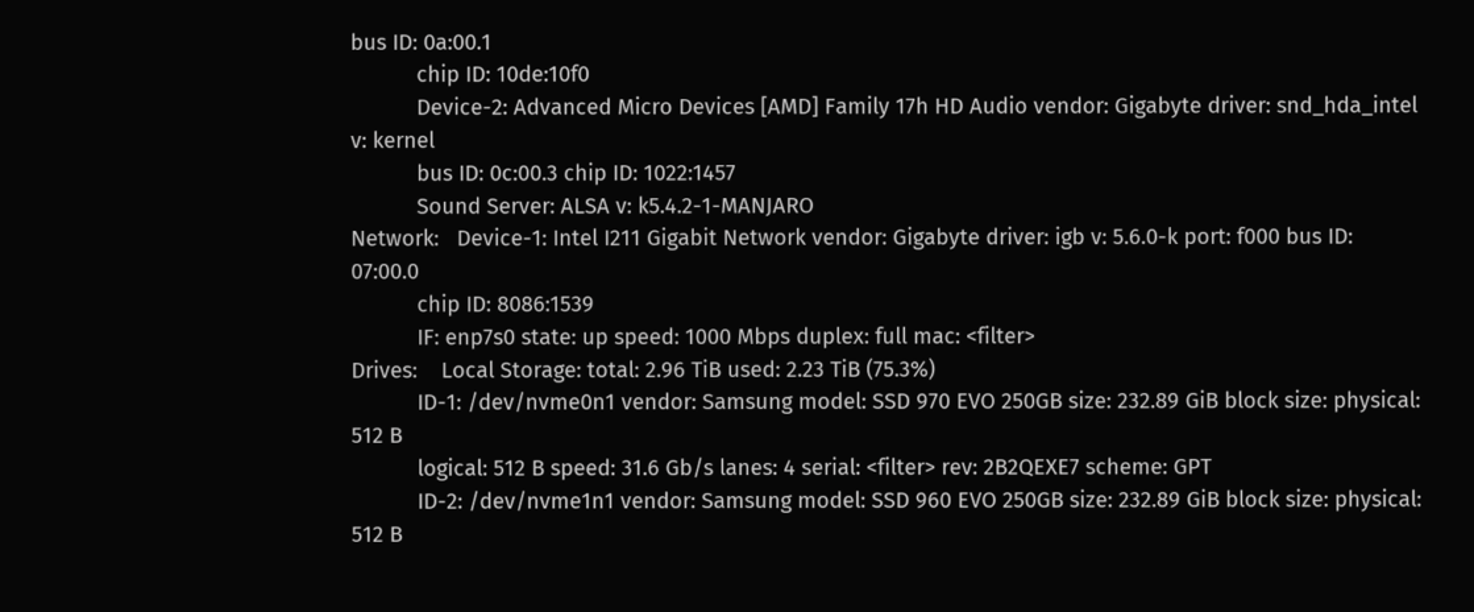bus ID: 0a:00.1
           chip ID: 10de:10f0
           Device-2: Advanced Micro Devices [AMD] Family 17h HD Audio vendor: Gigabyte driver: snd_hda_intel v: kernel
           bus ID: 0c:00.3 chip ID: 1022:1457
           Sound Server: ALSA v: k5.4.2-1-MANJARO
Network:   Device-1: Intel I211 Gigabit Network vendor: Gigabyte driver: igb v: 5.6.0-k port: f000 bus ID: 07:00.0
           chip ID: 8086:1539
           IF: enp7s0 state: up speed: 1000 Mbps duplex: full mac: <filter>
Drives:    Local Storage: total: 2.96 TiB used: 2.23 TiB (75.3%)
           ID-1: /dev/nvme0n1 vendor: Samsung model: SSD 970 EVO 250GB size: 232.89 GiB block size: physical: 512 B
           logical: 512 B speed: 31.6 Gb/s lanes: 4 serial: <filter> rev: 2B2QEXE7 scheme: GPT
           ID-2: /dev/nvme1n1 vendor: Samsung model: SSD 960 EVO 250GB size: 232.89 GiB block size: physical: 512 B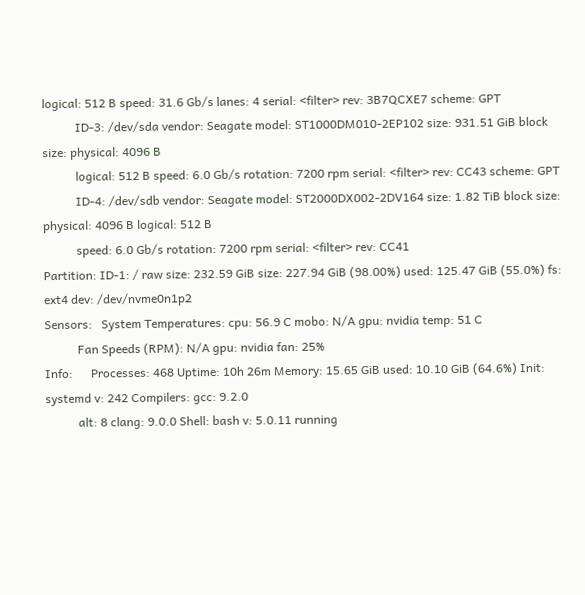logical: 512 B speed: 31.6 Gb/s lanes: 4 serial: <filter> rev: 3B7QCXE7 scheme: GPT
           ID-3: /dev/sda vendor: Seagate model: ST1000DM010-2EP102 size: 931.51 GiB block size: physical: 4096 B
           logical: 512 B speed: 6.0 Gb/s rotation: 7200 rpm serial: <filter> rev: CC43 scheme: GPT
           ID-4: /dev/sdb vendor: Seagate model: ST2000DX002-2DV164 size: 1.82 TiB block size: physical: 4096 B logical: 512 B
           speed: 6.0 Gb/s rotation: 7200 rpm serial: <filter> rev: CC41
Partition: ID-1: / raw size: 232.59 GiB size: 227.94 GiB (98.00%) used: 125.47 GiB (55.0%) fs: ext4 dev: /dev/nvme0n1p2
Sensors:   System Temperatures: cpu: 56.9 C mobo: N/A gpu: nvidia temp: 51 C
           Fan Speeds (RPM): N/A gpu: nvidia fan: 25%
Info:      Processes: 468 Uptime: 10h 26m Memory: 15.65 GiB used: 10.10 GiB (64.6%) Init: systemd v: 242 Compilers: gcc: 9.2.0
           alt: 8 clang: 9.0.0 Shell: bash v: 5.0.11 running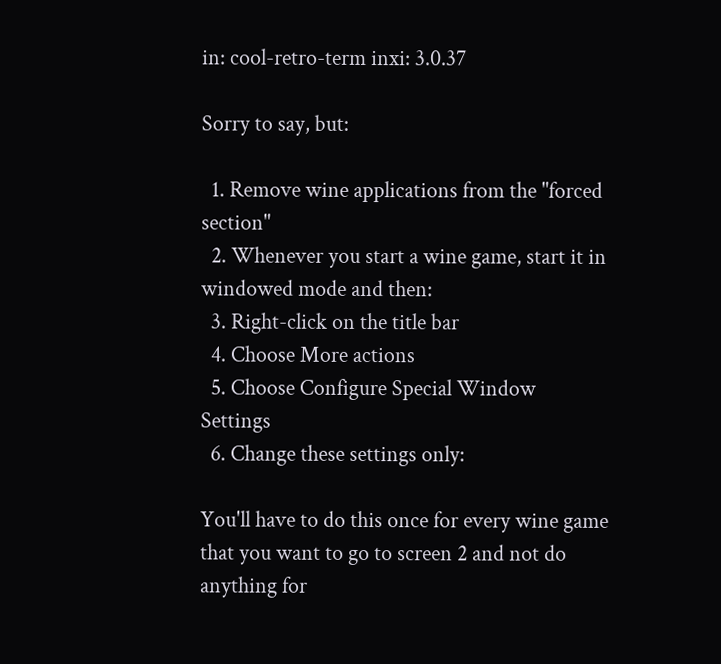in: cool-retro-term inxi: 3.0.37

Sorry to say, but:

  1. Remove wine applications from the "forced section"
  2. Whenever you start a wine game, start it in windowed mode and then:
  3. Right-click on the title bar
  4. Choose More actions
  5. Choose Configure Special Window Settings
  6. Change these settings only:

You'll have to do this once for every wine game that you want to go to screen 2 and not do anything for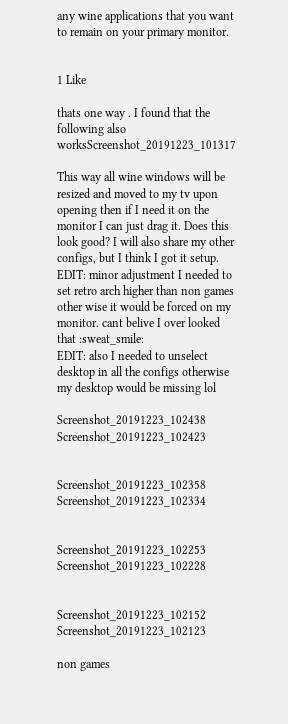any wine applications that you want to remain on your primary monitor.


1 Like

thats one way . I found that the following also worksScreenshot_20191223_101317

This way all wine windows will be resized and moved to my tv upon opening then if I need it on the monitor I can just drag it. Does this look good? I will also share my other configs, but I think I got it setup.
EDIT: minor adjustment I needed to set retro arch higher than non games other wise it would be forced on my monitor. cant belive I over looked that :sweat_smile:
EDIT: also I needed to unselect desktop in all the configs otherwise my desktop would be missing lol

Screenshot_20191223_102438 Screenshot_20191223_102423


Screenshot_20191223_102358 Screenshot_20191223_102334


Screenshot_20191223_102253 Screenshot_20191223_102228


Screenshot_20191223_102152 Screenshot_20191223_102123

non games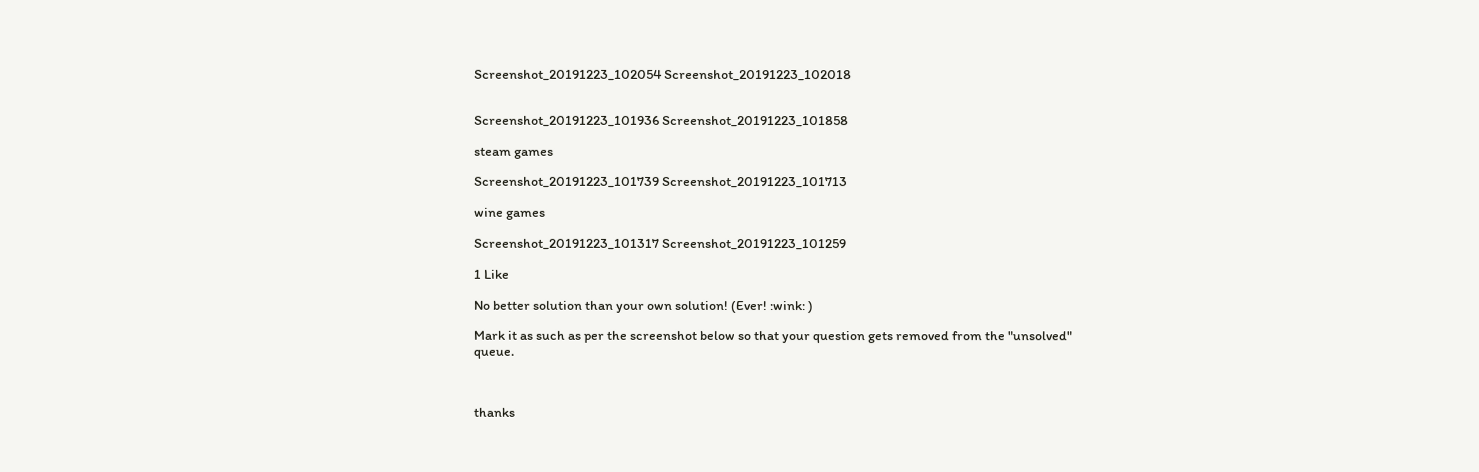Screenshot_20191223_102054 Screenshot_20191223_102018


Screenshot_20191223_101936 Screenshot_20191223_101858

steam games

Screenshot_20191223_101739 Screenshot_20191223_101713

wine games

Screenshot_20191223_101317 Screenshot_20191223_101259

1 Like

No better solution than your own solution! (Ever! :wink: )

Mark it as such as per the screenshot below so that your question gets removed from the "unsolved" queue.



thanks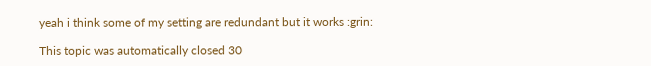yeah i think some of my setting are redundant but it works :grin:

This topic was automatically closed 30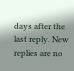days after the last reply. New replies are no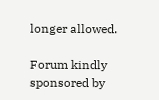longer allowed.

Forum kindly sponsored by